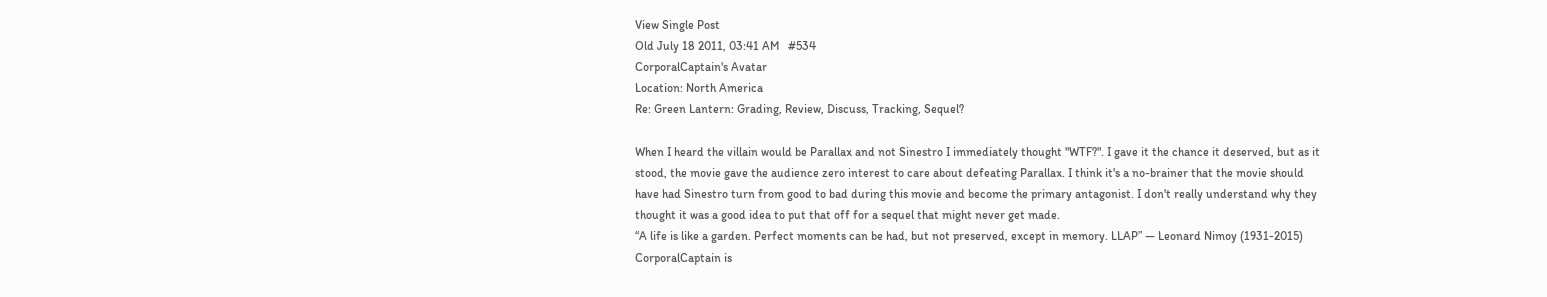View Single Post
Old July 18 2011, 03:41 AM   #534
CorporalCaptain's Avatar
Location: North America
Re: Green Lantern: Grading, Review, Discuss, Tracking, Sequel?

When I heard the villain would be Parallax and not Sinestro I immediately thought "WTF?". I gave it the chance it deserved, but as it stood, the movie gave the audience zero interest to care about defeating Parallax. I think it's a no-brainer that the movie should have had Sinestro turn from good to bad during this movie and become the primary antagonist. I don't really understand why they thought it was a good idea to put that off for a sequel that might never get made.
“A life is like a garden. Perfect moments can be had, but not preserved, except in memory. LLAP” — Leonard Nimoy (1931-2015)
CorporalCaptain is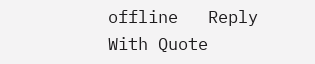offline   Reply With Quote